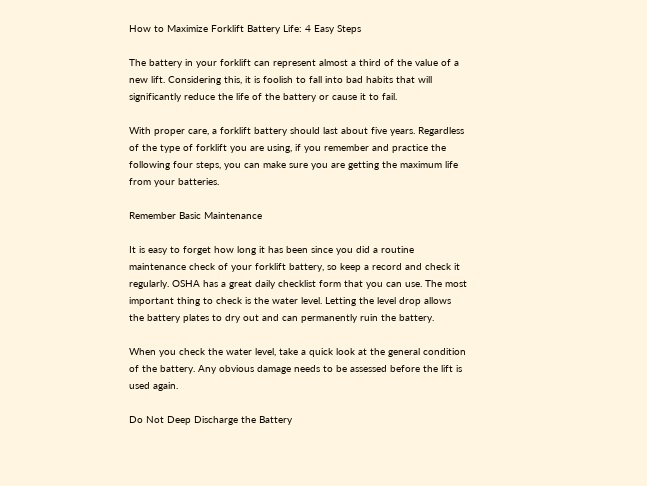How to Maximize Forklift Battery Life: 4 Easy Steps

The battery in your forklift can represent almost a third of the value of a new lift. Considering this, it is foolish to fall into bad habits that will significantly reduce the life of the battery or cause it to fail.

With proper care, a forklift battery should last about five years. Regardless of the type of forklift you are using, if you remember and practice the following four steps, you can make sure you are getting the maximum life from your batteries.

Remember Basic Maintenance

It is easy to forget how long it has been since you did a routine maintenance check of your forklift battery, so keep a record and check it regularly. OSHA has a great daily checklist form that you can use. The most important thing to check is the water level. Letting the level drop allows the battery plates to dry out and can permanently ruin the battery.

When you check the water level, take a quick look at the general condition of the battery. Any obvious damage needs to be assessed before the lift is used again.

Do Not Deep Discharge the Battery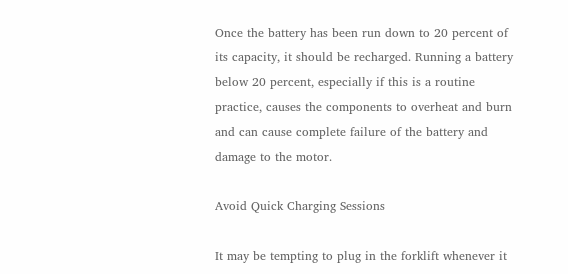Once the battery has been run down to 20 percent of its capacity, it should be recharged. Running a battery below 20 percent, especially if this is a routine practice, causes the components to overheat and burn and can cause complete failure of the battery and damage to the motor.

Avoid Quick Charging Sessions

It may be tempting to plug in the forklift whenever it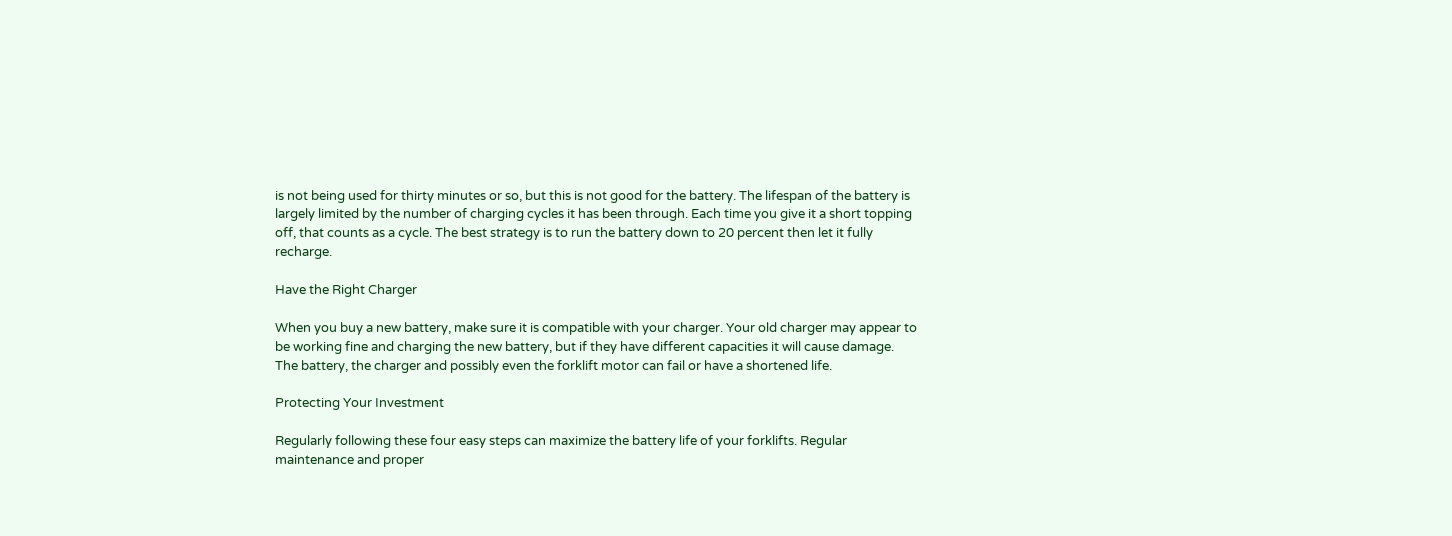is not being used for thirty minutes or so, but this is not good for the battery. The lifespan of the battery is largely limited by the number of charging cycles it has been through. Each time you give it a short topping off, that counts as a cycle. The best strategy is to run the battery down to 20 percent then let it fully recharge.

Have the Right Charger

When you buy a new battery, make sure it is compatible with your charger. Your old charger may appear to be working fine and charging the new battery, but if they have different capacities it will cause damage. The battery, the charger and possibly even the forklift motor can fail or have a shortened life.

Protecting Your Investment

Regularly following these four easy steps can maximize the battery life of your forklifts. Regular maintenance and proper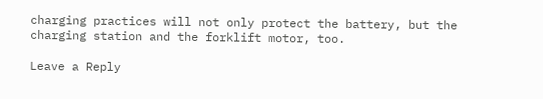charging practices will not only protect the battery, but the charging station and the forklift motor, too.

Leave a Reply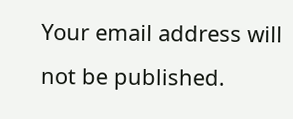Your email address will not be published.